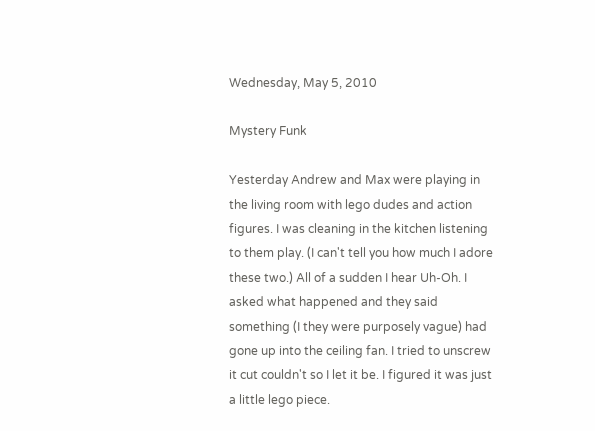Wednesday, May 5, 2010

Mystery Funk

Yesterday Andrew and Max were playing in the living room with lego dudes and action figures. I was cleaning in the kitchen listening to them play. (I can't tell you how much I adore these two.) All of a sudden I hear Uh-Oh. I asked what happened and they said something (I they were purposely vague) had gone up into the ceiling fan. I tried to unscrew it cut couldn't so I let it be. I figured it was just a little lego piece.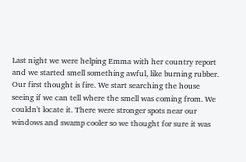Last night we were helping Emma with her country report and we started smell something awful, like burning rubber. Our first thought is fire. We start searching the house seeing if we can tell where the smell was coming from. We couldn't locate it. There were stronger spots near our windows and swamp cooler so we thought for sure it was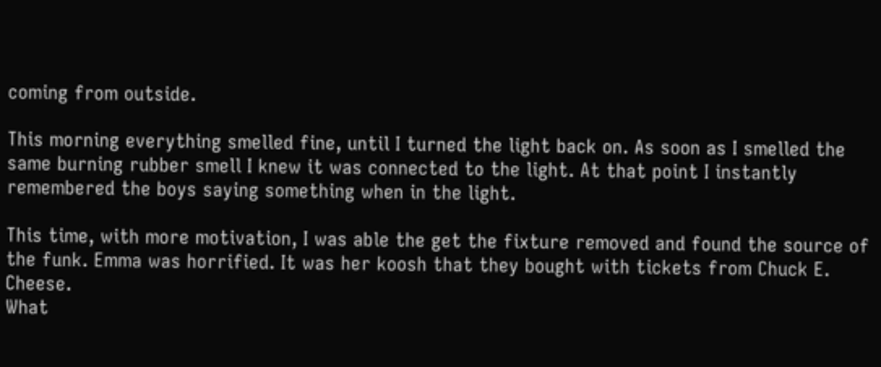coming from outside.

This morning everything smelled fine, until I turned the light back on. As soon as I smelled the same burning rubber smell I knew it was connected to the light. At that point I instantly remembered the boys saying something when in the light.

This time, with more motivation, I was able the get the fixture removed and found the source of the funk. Emma was horrified. It was her koosh that they bought with tickets from Chuck E. Cheese.
What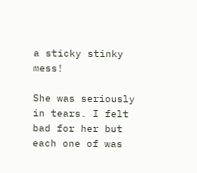a sticky stinky mess!

She was seriously in tears. I felt bad for her but each one of was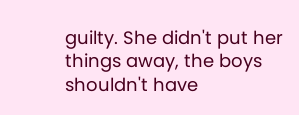guilty. She didn't put her things away, the boys shouldn't have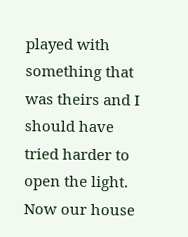played with something that was theirs and I should have tried harder to open the light. Now our house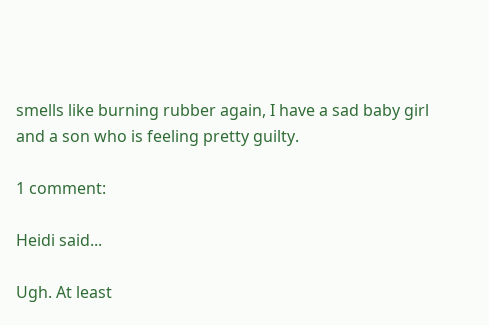smells like burning rubber again, I have a sad baby girl and a son who is feeling pretty guilty.

1 comment:

Heidi said...

Ugh. At least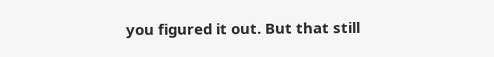you figured it out. But that still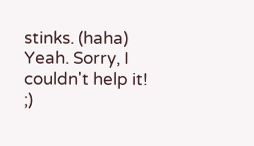stinks. (haha) Yeah. Sorry, I couldn't help it! ;)